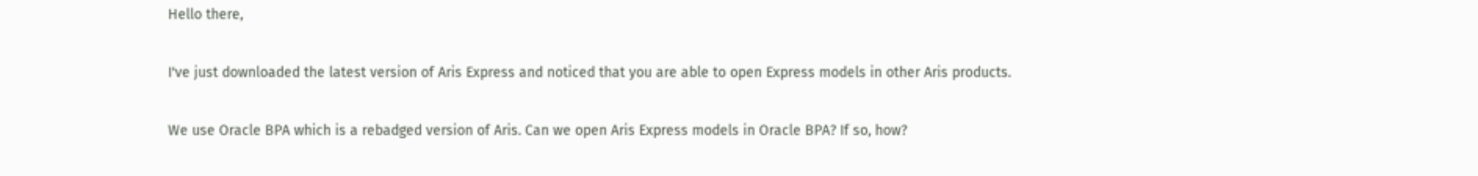Hello there,

I've just downloaded the latest version of Aris Express and noticed that you are able to open Express models in other Aris products.

We use Oracle BPA which is a rebadged version of Aris. Can we open Aris Express models in Oracle BPA? If so, how?